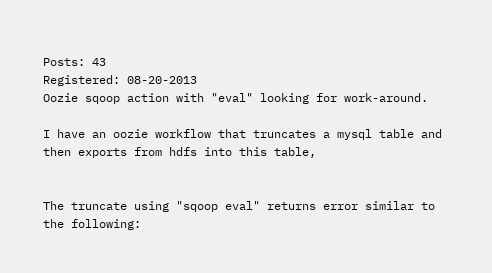Posts: 43
Registered: 08-20-2013
Oozie sqoop action with "eval" looking for work-around.

I have an oozie workflow that truncates a mysql table and then exports from hdfs into this table,


The truncate using "sqoop eval" returns error similar to the following: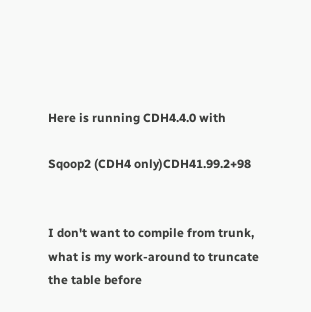Here is running CDH4.4.0 with

Sqoop2 (CDH4 only)CDH41.99.2+98


I don't want to compile from trunk, what is my work-around to truncate the table before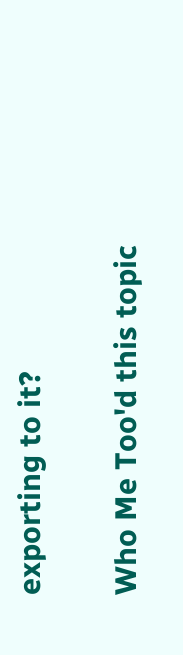exporting to it?

Who Me Too'd this topic